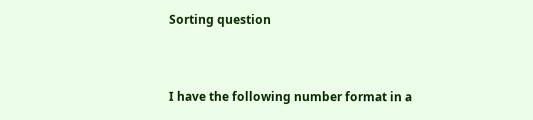Sorting question


I have the following number format in a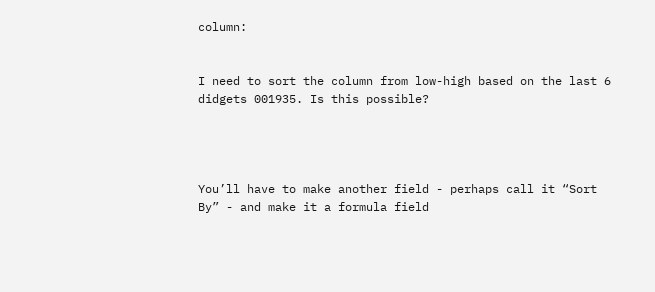column:


I need to sort the column from low-high based on the last 6 didgets 001935. Is this possible?




You’ll have to make another field - perhaps call it “Sort By” - and make it a formula field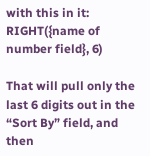with this in it:
RIGHT({name of number field}, 6)

That will pull only the last 6 digits out in the “Sort By” field, and then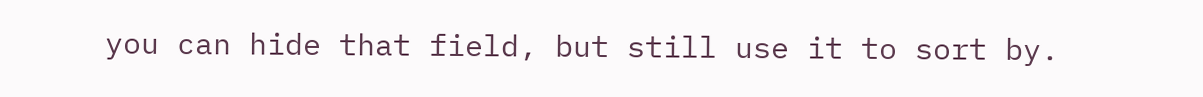you can hide that field, but still use it to sort by.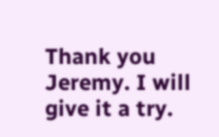Thank you Jeremy. I will give it a try.